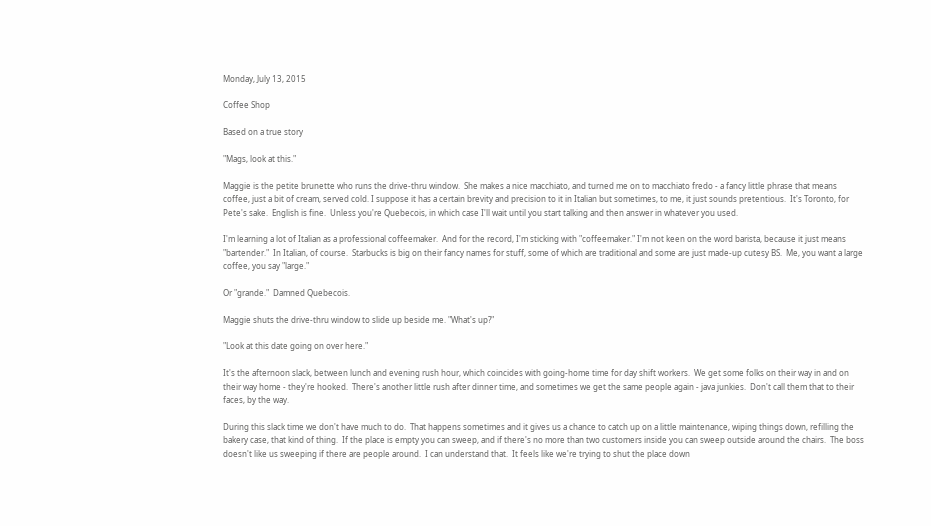Monday, July 13, 2015

Coffee Shop

Based on a true story

"Mags, look at this."

Maggie is the petite brunette who runs the drive-thru window.  She makes a nice macchiato, and turned me on to macchiato fredo - a fancy little phrase that means coffee, just a bit of cream, served cold. I suppose it has a certain brevity and precision to it in Italian but sometimes, to me, it just sounds pretentious.  It's Toronto, for Pete's sake.  English is fine.  Unless you're Quebecois, in which case I'll wait until you start talking and then answer in whatever you used.

I'm learning a lot of Italian as a professional coffeemaker.  And for the record, I'm sticking with "coffeemaker." I'm not keen on the word barista, because it just means "bartender."  In Italian, of course.  Starbucks is big on their fancy names for stuff, some of which are traditional and some are just made-up cutesy BS.  Me, you want a large coffee, you say "large."

Or "grande."  Damned Quebecois.

Maggie shuts the drive-thru window to slide up beside me. "What's up?"

"Look at this date going on over here."

It's the afternoon slack, between lunch and evening rush hour, which coincides with going-home time for day shift workers.  We get some folks on their way in and on their way home - they're hooked.  There's another little rush after dinner time, and sometimes we get the same people again - java junkies.  Don't call them that to their faces, by the way.

During this slack time we don't have much to do.  That happens sometimes and it gives us a chance to catch up on a little maintenance, wiping things down, refilling the bakery case, that kind of thing.  If the place is empty you can sweep, and if there's no more than two customers inside you can sweep outside around the chairs.  The boss doesn't like us sweeping if there are people around.  I can understand that.  It feels like we're trying to shut the place down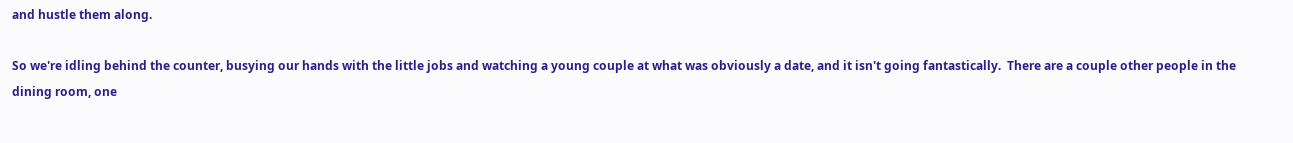and hustle them along.

So we're idling behind the counter, busying our hands with the little jobs and watching a young couple at what was obviously a date, and it isn't going fantastically.  There are a couple other people in the dining room, one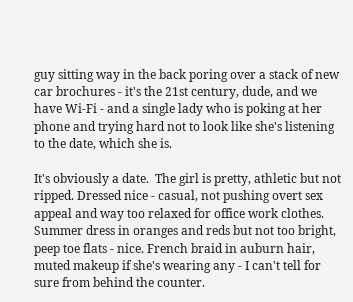guy sitting way in the back poring over a stack of new car brochures - it's the 21st century, dude, and we have Wi-Fi - and a single lady who is poking at her phone and trying hard not to look like she's listening to the date, which she is.

It's obviously a date.  The girl is pretty, athletic but not ripped. Dressed nice - casual, not pushing overt sex appeal and way too relaxed for office work clothes.  Summer dress in oranges and reds but not too bright, peep toe flats - nice. French braid in auburn hair, muted makeup if she's wearing any - I can't tell for sure from behind the counter.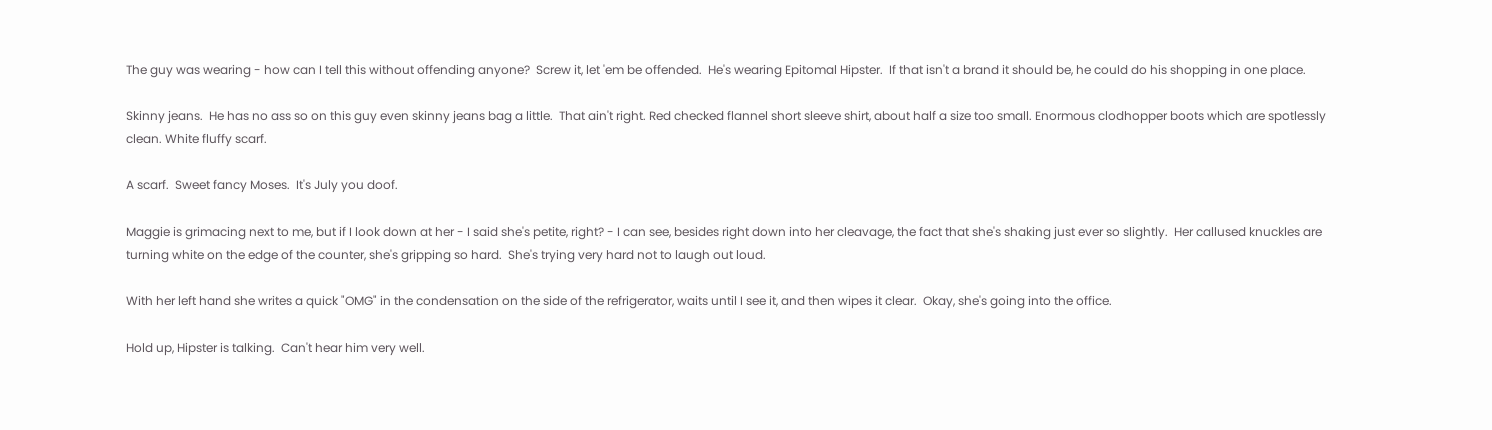The guy was wearing - how can I tell this without offending anyone?  Screw it, let 'em be offended.  He's wearing Epitomal Hipster.  If that isn't a brand it should be, he could do his shopping in one place.

Skinny jeans.  He has no ass so on this guy even skinny jeans bag a little.  That ain't right. Red checked flannel short sleeve shirt, about half a size too small. Enormous clodhopper boots which are spotlessly clean. White fluffy scarf.

A scarf.  Sweet fancy Moses.  It's July you doof.

Maggie is grimacing next to me, but if I look down at her - I said she's petite, right? - I can see, besides right down into her cleavage, the fact that she's shaking just ever so slightly.  Her callused knuckles are turning white on the edge of the counter, she's gripping so hard.  She's trying very hard not to laugh out loud.

With her left hand she writes a quick "OMG" in the condensation on the side of the refrigerator, waits until I see it, and then wipes it clear.  Okay, she's going into the office.

Hold up, Hipster is talking.  Can't hear him very well.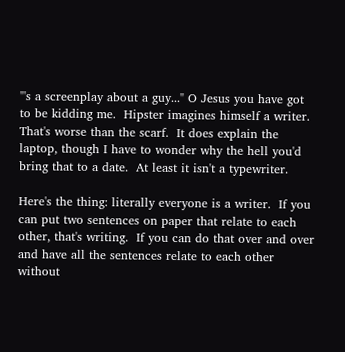"'s a screenplay about a guy..." O Jesus you have got to be kidding me.  Hipster imagines himself a writer.  That's worse than the scarf.  It does explain the laptop, though I have to wonder why the hell you'd bring that to a date.  At least it isn't a typewriter.

Here's the thing: literally everyone is a writer.  If you can put two sentences on paper that relate to each other, that's writing.  If you can do that over and over and have all the sentences relate to each other without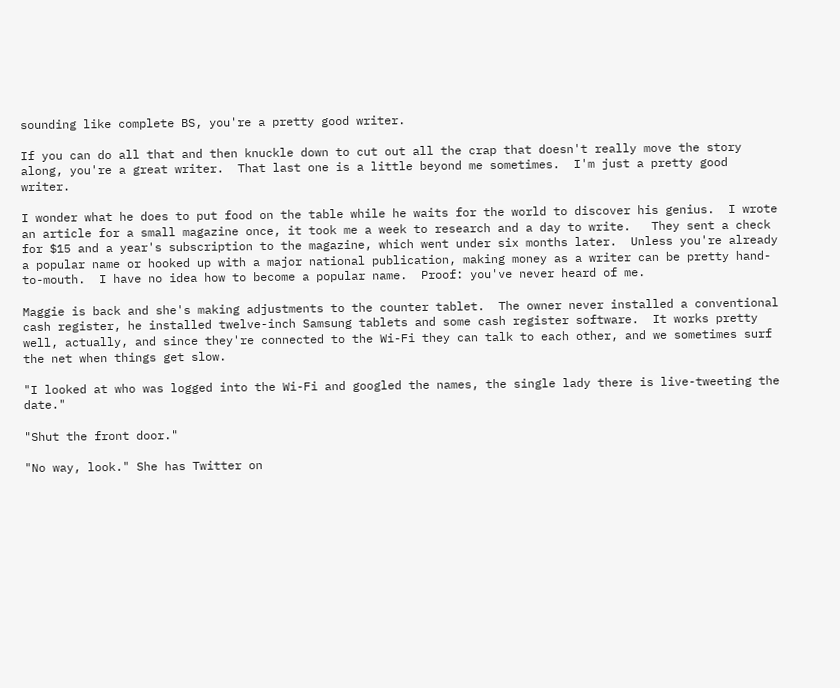sounding like complete BS, you're a pretty good writer.

If you can do all that and then knuckle down to cut out all the crap that doesn't really move the story along, you're a great writer.  That last one is a little beyond me sometimes.  I'm just a pretty good writer.

I wonder what he does to put food on the table while he waits for the world to discover his genius.  I wrote an article for a small magazine once, it took me a week to research and a day to write.   They sent a check for $15 and a year's subscription to the magazine, which went under six months later.  Unless you're already a popular name or hooked up with a major national publication, making money as a writer can be pretty hand-to-mouth.  I have no idea how to become a popular name.  Proof: you've never heard of me.

Maggie is back and she's making adjustments to the counter tablet.  The owner never installed a conventional cash register, he installed twelve-inch Samsung tablets and some cash register software.  It works pretty well, actually, and since they're connected to the Wi-Fi they can talk to each other, and we sometimes surf the net when things get slow.

"I looked at who was logged into the Wi-Fi and googled the names, the single lady there is live-tweeting the date."

"Shut the front door."

"No way, look." She has Twitter on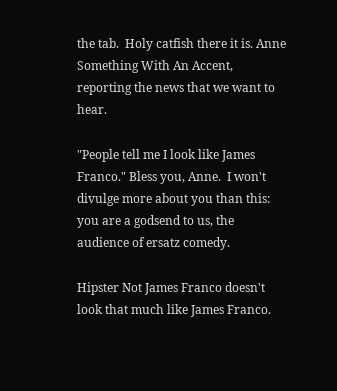the tab.  Holy catfish there it is. Anne Something With An Accent, reporting the news that we want to hear.

"People tell me I look like James Franco." Bless you, Anne.  I won't divulge more about you than this: you are a godsend to us, the audience of ersatz comedy.

Hipster Not James Franco doesn't look that much like James Franco.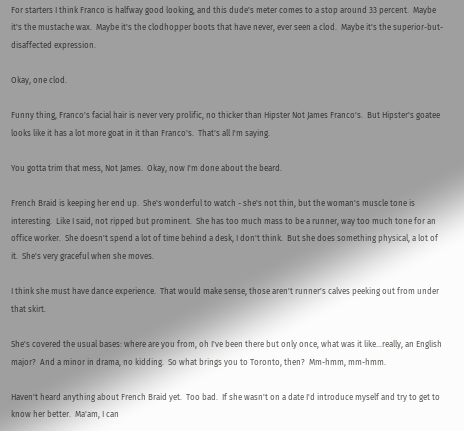For starters I think Franco is halfway good looking, and this dude's meter comes to a stop around 33 percent.  Maybe it's the mustache wax.  Maybe it's the clodhopper boots that have never, ever seen a clod.  Maybe it's the superior-but-disaffected expression.

Okay, one clod.

Funny thing, Franco's facial hair is never very prolific, no thicker than Hipster Not James Franco's.  But Hipster's goatee looks like it has a lot more goat in it than Franco's.  That's all I'm saying.

You gotta trim that mess, Not James.  Okay, now I'm done about the beard.

French Braid is keeping her end up.  She's wonderful to watch - she's not thin, but the woman's muscle tone is interesting.  Like I said, not ripped but prominent.  She has too much mass to be a runner, way too much tone for an office worker.  She doesn't spend a lot of time behind a desk, I don't think.  But she does something physical, a lot of it.  She's very graceful when she moves.

I think she must have dance experience.  That would make sense, those aren't runner's calves peeking out from under that skirt.

She's covered the usual bases: where are you from, oh I've been there but only once, what was it like...really, an English major?  And a minor in drama, no kidding.  So what brings you to Toronto, then?  Mm-hmm, mm-hmm.

Haven't heard anything about French Braid yet.  Too bad.  If she wasn't on a date I'd introduce myself and try to get to know her better.  Ma'am, I can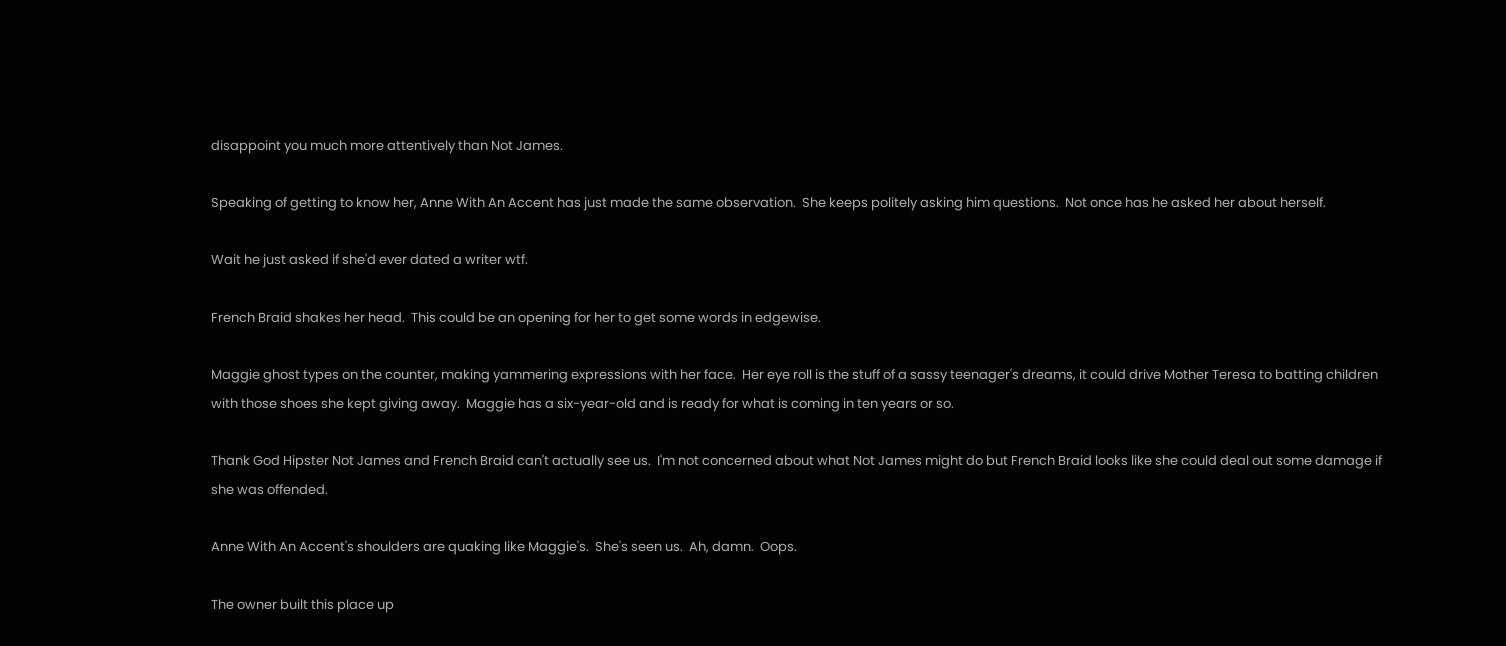disappoint you much more attentively than Not James.

Speaking of getting to know her, Anne With An Accent has just made the same observation.  She keeps politely asking him questions.  Not once has he asked her about herself.

Wait he just asked if she'd ever dated a writer wtf.

French Braid shakes her head.  This could be an opening for her to get some words in edgewise.

Maggie ghost types on the counter, making yammering expressions with her face.  Her eye roll is the stuff of a sassy teenager's dreams, it could drive Mother Teresa to batting children with those shoes she kept giving away.  Maggie has a six-year-old and is ready for what is coming in ten years or so.

Thank God Hipster Not James and French Braid can't actually see us.  I'm not concerned about what Not James might do but French Braid looks like she could deal out some damage if she was offended.

Anne With An Accent's shoulders are quaking like Maggie's.  She's seen us.  Ah, damn.  Oops.

The owner built this place up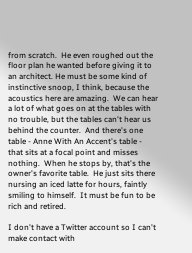from scratch.  He even roughed out the floor plan he wanted before giving it to an architect. He must be some kind of instinctive snoop, I think, because the acoustics here are amazing.  We can hear a lot of what goes on at the tables with no trouble, but the tables can't hear us behind the counter.  And there's one table - Anne With An Accent's table - that sits at a focal point and misses nothing.  When he stops by, that's the owner's favorite table.  He just sits there nursing an iced latte for hours, faintly smiling to himself.  It must be fun to be rich and retired.

I don't have a Twitter account so I can't make contact with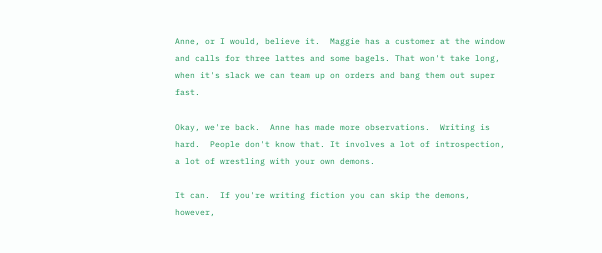Anne, or I would, believe it.  Maggie has a customer at the window and calls for three lattes and some bagels. That won't take long, when it's slack we can team up on orders and bang them out super fast.

Okay, we're back.  Anne has made more observations.  Writing is hard.  People don't know that. It involves a lot of introspection, a lot of wrestling with your own demons.

It can.  If you're writing fiction you can skip the demons, however,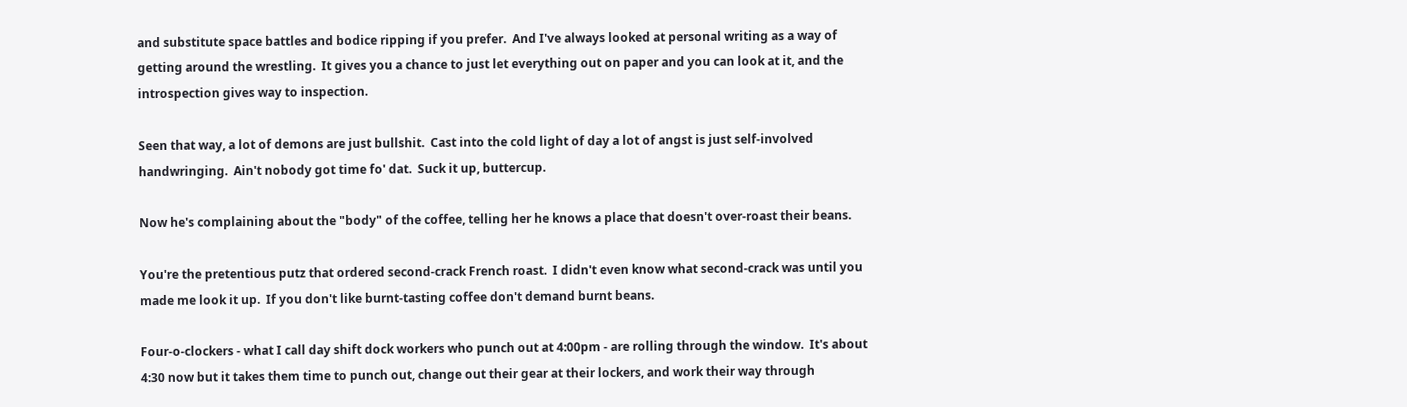and substitute space battles and bodice ripping if you prefer.  And I've always looked at personal writing as a way of getting around the wrestling.  It gives you a chance to just let everything out on paper and you can look at it, and the introspection gives way to inspection.

Seen that way, a lot of demons are just bullshit.  Cast into the cold light of day a lot of angst is just self-involved handwringing.  Ain't nobody got time fo' dat.  Suck it up, buttercup.

Now he's complaining about the "body" of the coffee, telling her he knows a place that doesn't over-roast their beans.

You're the pretentious putz that ordered second-crack French roast.  I didn't even know what second-crack was until you made me look it up.  If you don't like burnt-tasting coffee don't demand burnt beans.

Four-o-clockers - what I call day shift dock workers who punch out at 4:00pm - are rolling through the window.  It's about 4:30 now but it takes them time to punch out, change out their gear at their lockers, and work their way through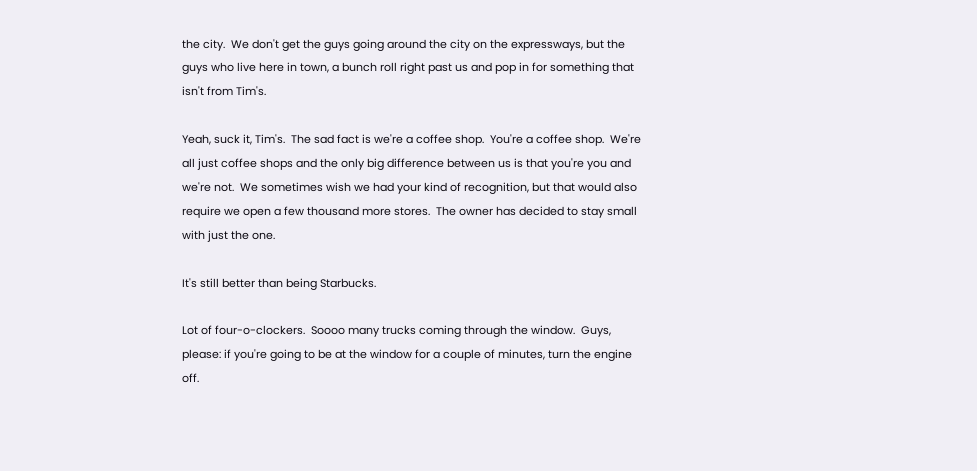the city.  We don't get the guys going around the city on the expressways, but the guys who live here in town, a bunch roll right past us and pop in for something that isn't from Tim's.

Yeah, suck it, Tim's.  The sad fact is we're a coffee shop.  You're a coffee shop.  We're all just coffee shops and the only big difference between us is that you're you and we're not.  We sometimes wish we had your kind of recognition, but that would also require we open a few thousand more stores.  The owner has decided to stay small with just the one.

It's still better than being Starbucks.

Lot of four-o-clockers.  Soooo many trucks coming through the window.  Guys, please: if you're going to be at the window for a couple of minutes, turn the engine off.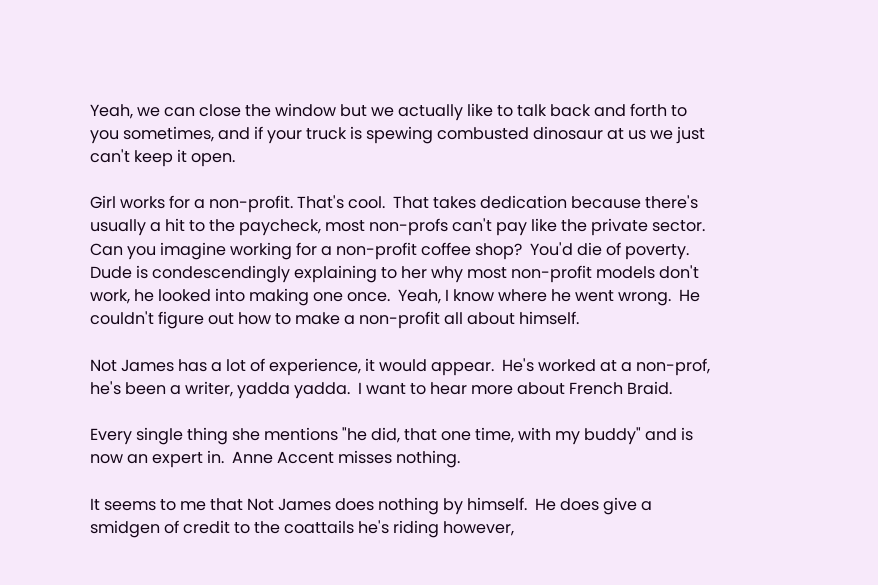Yeah, we can close the window but we actually like to talk back and forth to you sometimes, and if your truck is spewing combusted dinosaur at us we just can't keep it open.

Girl works for a non-profit. That's cool.  That takes dedication because there's usually a hit to the paycheck, most non-profs can't pay like the private sector.  Can you imagine working for a non-profit coffee shop?  You'd die of poverty.  Dude is condescendingly explaining to her why most non-profit models don't work, he looked into making one once.  Yeah, I know where he went wrong.  He couldn't figure out how to make a non-profit all about himself.

Not James has a lot of experience, it would appear.  He's worked at a non-prof, he's been a writer, yadda yadda.  I want to hear more about French Braid.

Every single thing she mentions "he did, that one time, with my buddy" and is now an expert in.  Anne Accent misses nothing.

It seems to me that Not James does nothing by himself.  He does give a smidgen of credit to the coattails he's riding however,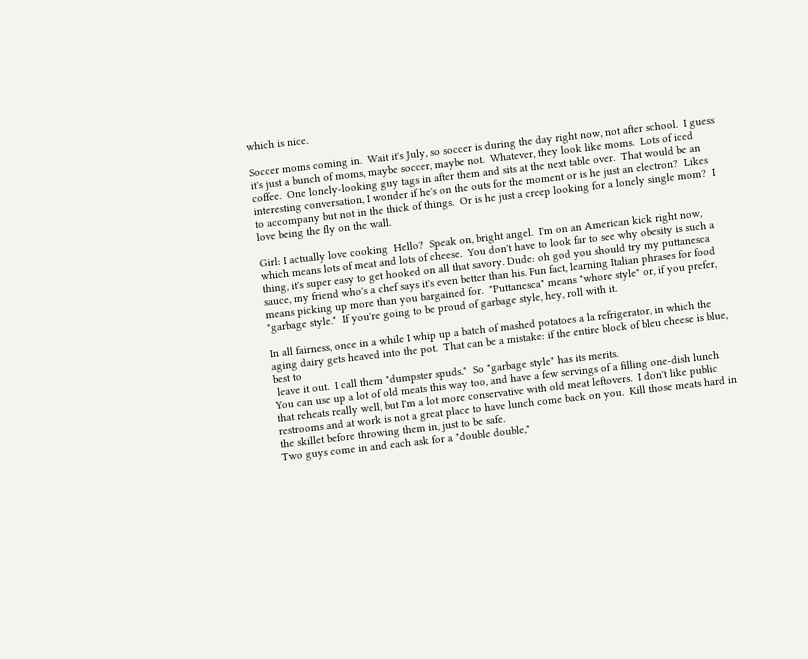which is nice.

Soccer moms coming in.  Wait it's July, so soccer is during the day right now, not after school.  I guess it's just a bunch of moms, maybe soccer, maybe not.  Whatever, they look like moms.  Lots of iced coffee.  One lonely-looking guy tags in after them and sits at the next table over.  That would be an interesting conversation, I wonder if he's on the outs for the moment or is he just an electron?  Likes to accompany but not in the thick of things.  Or is he just a creep looking for a lonely single mom?  I love being the fly on the wall.

Girl: I actually love cooking  Hello?  Speak on, bright angel.  I'm on an American kick right now, which means lots of meat and lots of cheese.  You don't have to look far to see why obesity is such a thing, it's super easy to get hooked on all that savory. Dude: oh god you should try my puttanesca sauce, my friend who's a chef says it's even better than his. Fun fact, learning Italian phrases for food means picking up more than you bargained for.  "Puttanesca" means "whore style" or, if you prefer, "garbage style."  If you're going to be proud of garbage style, hey, roll with it.

In all fairness, once in a while I whip up a batch of mashed potatoes a la refrigerator, in which the
aging dairy gets heaved into the pot.  That can be a mistake: if the entire block of bleu cheese is blue, best to
 leave it out.  I call them "dumpster spuds."  So "garbage style" has its merits.
You can use up a lot of old meats this way too, and have a few servings of a filling one-dish lunch
that reheats really well, but I'm a lot more conservative with old meat leftovers.  I don't like public
restrooms and at work is not a great place to have lunch come back on you.  Kill those meats hard in
the skillet before throwing them in, just to be safe.
Two guys come in and each ask for a "double double,"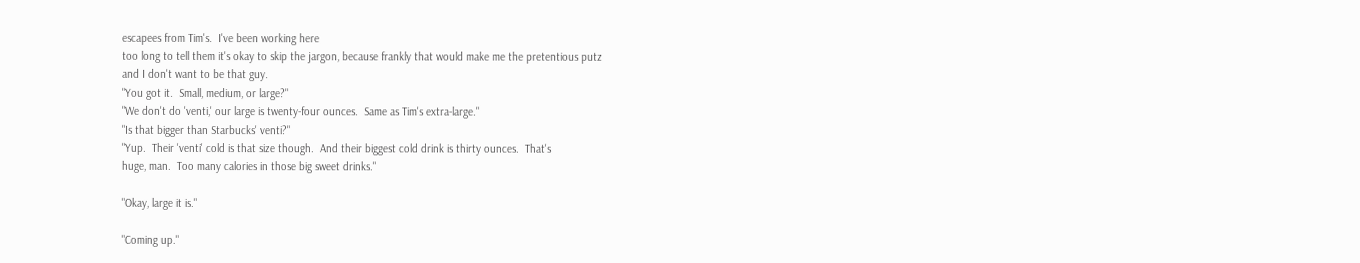escapees from Tim's.  I've been working here
too long to tell them it's okay to skip the jargon, because frankly that would make me the pretentious putz
and I don't want to be that guy.
"You got it.  Small, medium, or large?"
"We don't do 'venti,' our large is twenty-four ounces.  Same as Tim's extra-large."
"Is that bigger than Starbucks' venti?"
"Yup.  Their 'venti' cold is that size though.  And their biggest cold drink is thirty ounces.  That's
huge, man.  Too many calories in those big sweet drinks."

"Okay, large it is."

"Coming up."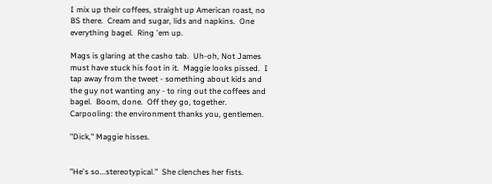I mix up their coffees, straight up American roast, no BS there.  Cream and sugar, lids and napkins.  One everything bagel.  Ring 'em up.

Mags is glaring at the casho tab.  Uh-oh, Not James must have stuck his foot in it.  Maggie looks pissed.  I tap away from the tweet - something about kids and the guy not wanting any - to ring out the coffees and bagel.  Boom, done.  Off they go, together.  Carpooling: the environment thanks you, gentlemen.

"Dick," Maggie hisses.


"He's so...stereotypical."  She clenches her fists.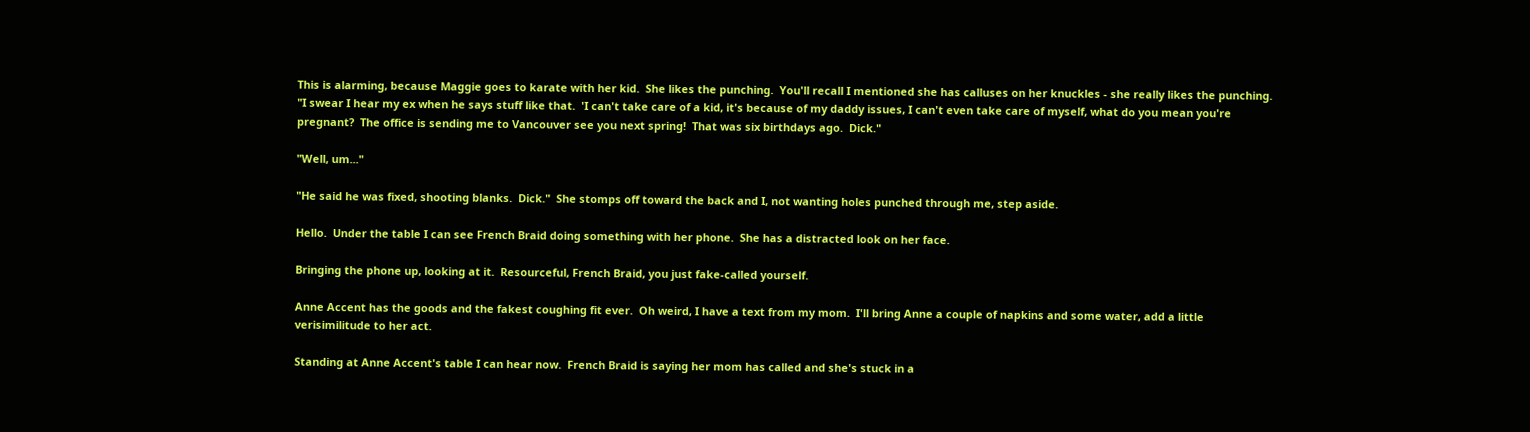This is alarming, because Maggie goes to karate with her kid.  She likes the punching.  You'll recall I mentioned she has calluses on her knuckles - she really likes the punching.  "I swear I hear my ex when he says stuff like that.  'I can't take care of a kid, it's because of my daddy issues, I can't even take care of myself, what do you mean you're pregnant?  The office is sending me to Vancouver see you next spring!  That was six birthdays ago.  Dick."

"Well, um..."

"He said he was fixed, shooting blanks.  Dick."  She stomps off toward the back and I, not wanting holes punched through me, step aside.

Hello.  Under the table I can see French Braid doing something with her phone.  She has a distracted look on her face.

Bringing the phone up, looking at it.  Resourceful, French Braid, you just fake-called yourself.

Anne Accent has the goods and the fakest coughing fit ever.  Oh weird, I have a text from my mom.  I'll bring Anne a couple of napkins and some water, add a little verisimilitude to her act.

Standing at Anne Accent's table I can hear now.  French Braid is saying her mom has called and she's stuck in a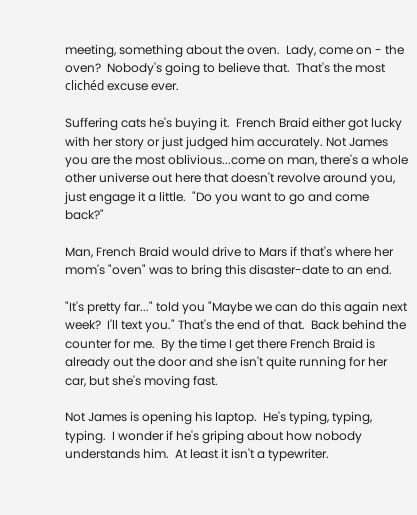meeting, something about the oven.  Lady, come on - the oven?  Nobody's going to believe that.  That's the most clichéd excuse ever.

Suffering cats he's buying it.  French Braid either got lucky with her story or just judged him accurately. Not James you are the most oblivious...come on man, there's a whole other universe out here that doesn't revolve around you, just engage it a little.  "Do you want to go and come back?"

Man, French Braid would drive to Mars if that's where her mom's "oven" was to bring this disaster-date to an end.

"It's pretty far..." told you "Maybe we can do this again next week?  I'll text you." That's the end of that.  Back behind the counter for me.  By the time I get there French Braid is already out the door and she isn't quite running for her car, but she's moving fast.

Not James is opening his laptop.  He's typing, typing, typing.  I wonder if he's griping about how nobody understands him.  At least it isn't a typewriter.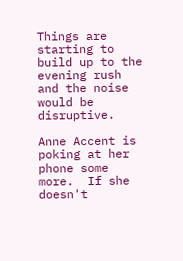Things are starting to build up to the evening rush and the noise would be disruptive.

Anne Accent is poking at her phone some more.  If she doesn't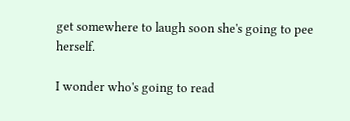get somewhere to laugh soon she's going to pee herself.

I wonder who's going to read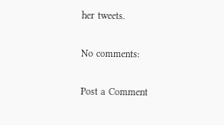her tweets.

No comments:

Post a Comment